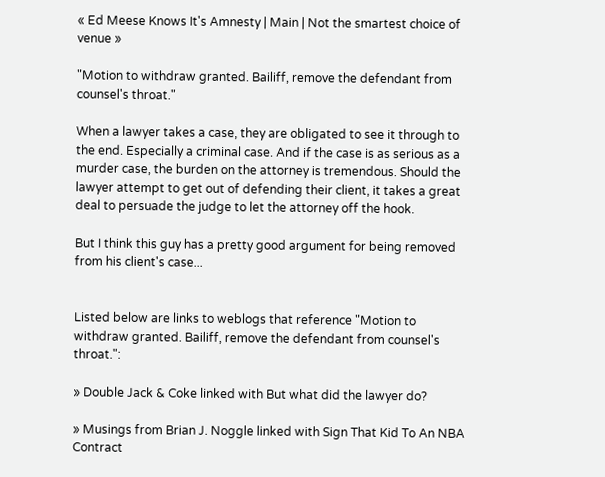« Ed Meese Knows It's Amnesty | Main | Not the smartest choice of venue »

"Motion to withdraw granted. Bailiff, remove the defendant from counsel's throat."

When a lawyer takes a case, they are obligated to see it through to the end. Especially a criminal case. And if the case is as serious as a murder case, the burden on the attorney is tremendous. Should the lawyer attempt to get out of defending their client, it takes a great deal to persuade the judge to let the attorney off the hook.

But I think this guy has a pretty good argument for being removed from his client's case...


Listed below are links to weblogs that reference "Motion to withdraw granted. Bailiff, remove the defendant from counsel's throat.":

» Double Jack & Coke linked with But what did the lawyer do?

» Musings from Brian J. Noggle linked with Sign That Kid To An NBA Contract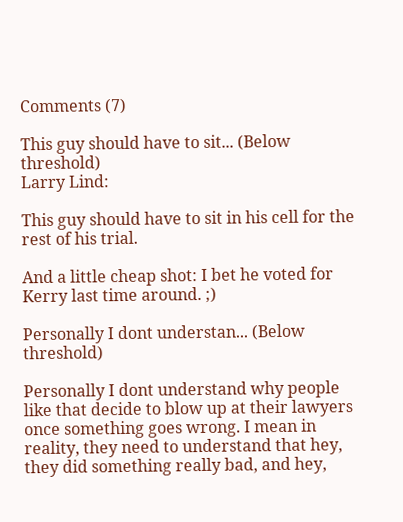Comments (7)

This guy should have to sit... (Below threshold)
Larry Lind:

This guy should have to sit in his cell for the rest of his trial.

And a little cheap shot: I bet he voted for Kerry last time around. ;)

Personally I dont understan... (Below threshold)

Personally I dont understand why people like that decide to blow up at their lawyers once something goes wrong. I mean in reality, they need to understand that hey, they did something really bad, and hey,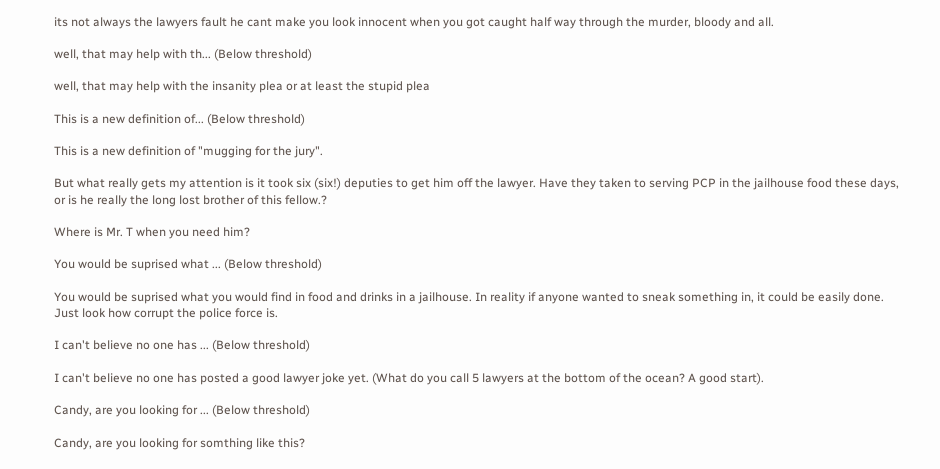its not always the lawyers fault he cant make you look innocent when you got caught half way through the murder, bloody and all.

well, that may help with th... (Below threshold)

well, that may help with the insanity plea or at least the stupid plea

This is a new definition of... (Below threshold)

This is a new definition of "mugging for the jury".

But what really gets my attention is it took six (six!) deputies to get him off the lawyer. Have they taken to serving PCP in the jailhouse food these days, or is he really the long lost brother of this fellow.?

Where is Mr. T when you need him?

You would be suprised what ... (Below threshold)

You would be suprised what you would find in food and drinks in a jailhouse. In reality if anyone wanted to sneak something in, it could be easily done. Just look how corrupt the police force is.

I can't believe no one has ... (Below threshold)

I can't believe no one has posted a good lawyer joke yet. (What do you call 5 lawyers at the bottom of the ocean? A good start).

Candy, are you looking for ... (Below threshold)

Candy, are you looking for somthing like this?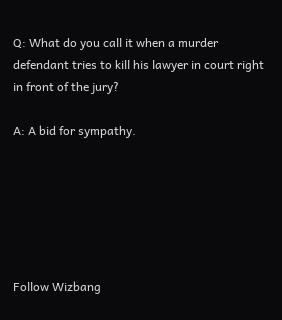Q: What do you call it when a murder defendant tries to kill his lawyer in court right in front of the jury?

A: A bid for sympathy.






Follow Wizbang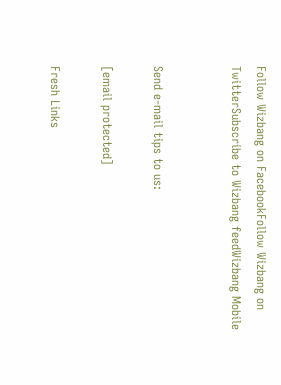Follow Wizbang on FacebookFollow Wizbang on TwitterSubscribe to Wizbang feedWizbang Mobile


Send e-mail tips to us:

[email protected]

Fresh Links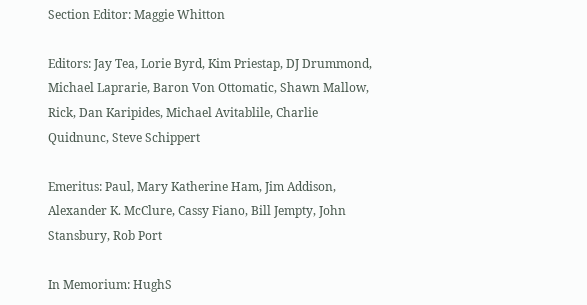Section Editor: Maggie Whitton

Editors: Jay Tea, Lorie Byrd, Kim Priestap, DJ Drummond, Michael Laprarie, Baron Von Ottomatic, Shawn Mallow, Rick, Dan Karipides, Michael Avitablile, Charlie Quidnunc, Steve Schippert

Emeritus: Paul, Mary Katherine Ham, Jim Addison, Alexander K. McClure, Cassy Fiano, Bill Jempty, John Stansbury, Rob Port

In Memorium: HughS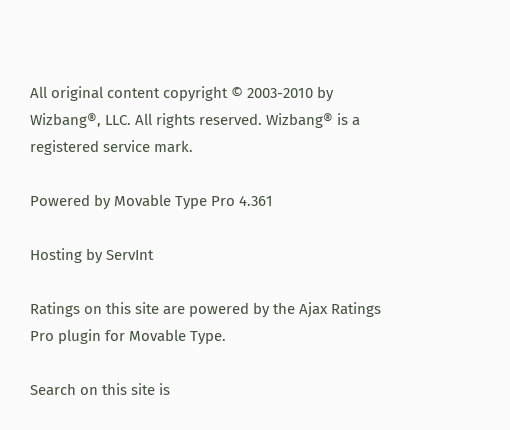All original content copyright © 2003-2010 by Wizbang®, LLC. All rights reserved. Wizbang® is a registered service mark.

Powered by Movable Type Pro 4.361

Hosting by ServInt

Ratings on this site are powered by the Ajax Ratings Pro plugin for Movable Type.

Search on this site is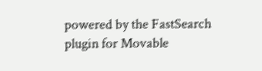powered by the FastSearch plugin for Movable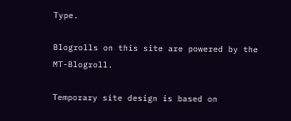Type.

Blogrolls on this site are powered by the MT-Blogroll.

Temporary site design is based on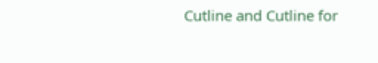Cutline and Cutline for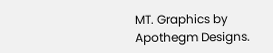MT. Graphics by Apothegm Designs.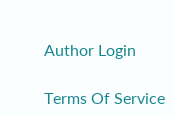Author Login

Terms Of Service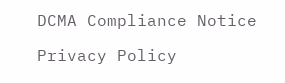DCMA Compliance Notice

Privacy Policy